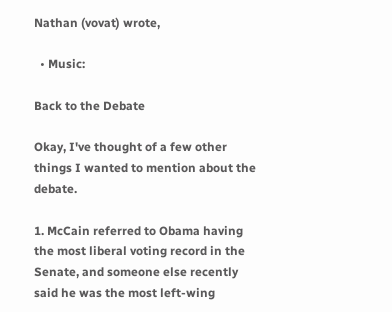Nathan (vovat) wrote,

  • Music:

Back to the Debate

Okay, I've thought of a few other things I wanted to mention about the debate.

1. McCain referred to Obama having the most liberal voting record in the Senate, and someone else recently said he was the most left-wing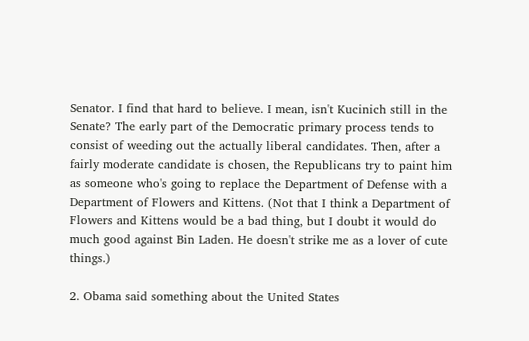Senator. I find that hard to believe. I mean, isn't Kucinich still in the Senate? The early part of the Democratic primary process tends to consist of weeding out the actually liberal candidates. Then, after a fairly moderate candidate is chosen, the Republicans try to paint him as someone who's going to replace the Department of Defense with a Department of Flowers and Kittens. (Not that I think a Department of Flowers and Kittens would be a bad thing, but I doubt it would do much good against Bin Laden. He doesn't strike me as a lover of cute things.)

2. Obama said something about the United States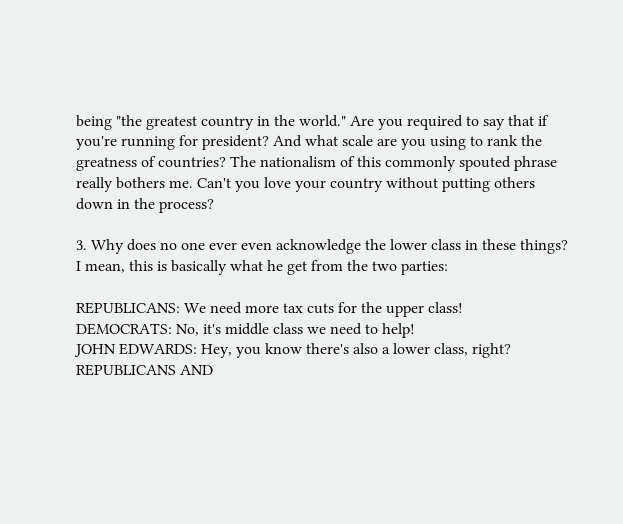being "the greatest country in the world." Are you required to say that if you're running for president? And what scale are you using to rank the greatness of countries? The nationalism of this commonly spouted phrase really bothers me. Can't you love your country without putting others down in the process?

3. Why does no one ever even acknowledge the lower class in these things? I mean, this is basically what he get from the two parties:

REPUBLICANS: We need more tax cuts for the upper class!
DEMOCRATS: No, it's middle class we need to help!
JOHN EDWARDS: Hey, you know there's also a lower class, right?
REPUBLICANS AND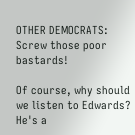OTHER DEMOCRATS: Screw those poor bastards!

Of course, why should we listen to Edwards? He's a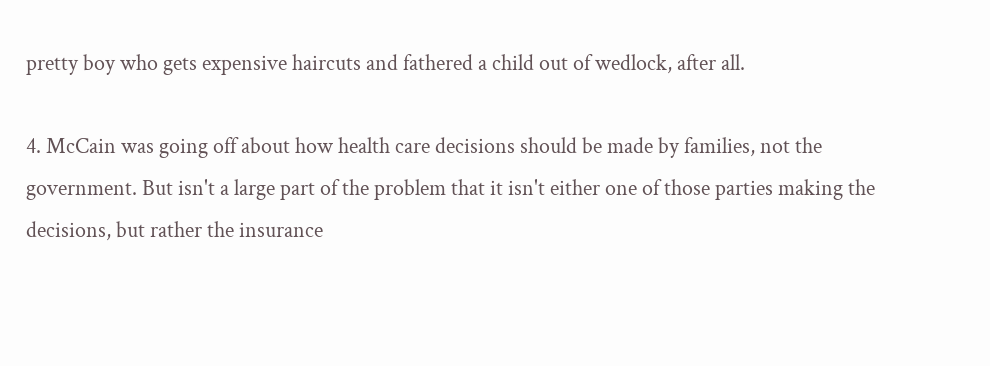pretty boy who gets expensive haircuts and fathered a child out of wedlock, after all.

4. McCain was going off about how health care decisions should be made by families, not the government. But isn't a large part of the problem that it isn't either one of those parties making the decisions, but rather the insurance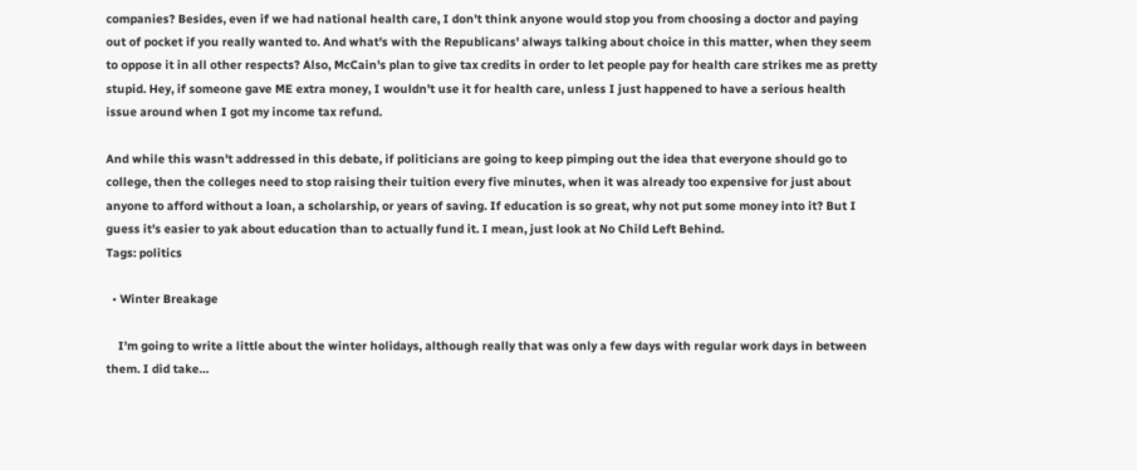companies? Besides, even if we had national health care, I don't think anyone would stop you from choosing a doctor and paying out of pocket if you really wanted to. And what's with the Republicans' always talking about choice in this matter, when they seem to oppose it in all other respects? Also, McCain's plan to give tax credits in order to let people pay for health care strikes me as pretty stupid. Hey, if someone gave ME extra money, I wouldn't use it for health care, unless I just happened to have a serious health issue around when I got my income tax refund.

And while this wasn't addressed in this debate, if politicians are going to keep pimping out the idea that everyone should go to college, then the colleges need to stop raising their tuition every five minutes, when it was already too expensive for just about anyone to afford without a loan, a scholarship, or years of saving. If education is so great, why not put some money into it? But I guess it's easier to yak about education than to actually fund it. I mean, just look at No Child Left Behind.
Tags: politics

  • Winter Breakage

    I'm going to write a little about the winter holidays, although really that was only a few days with regular work days in between them. I did take…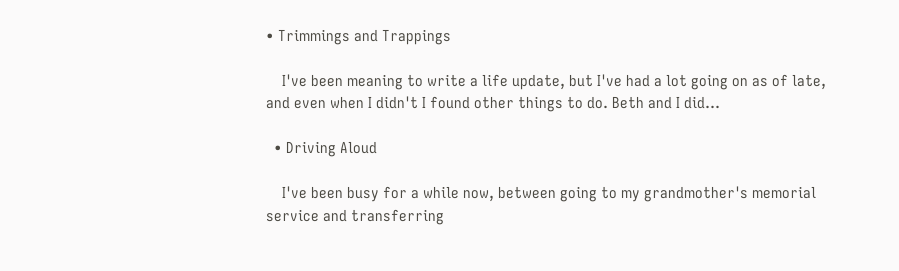• Trimmings and Trappings

    I've been meaning to write a life update, but I've had a lot going on as of late, and even when I didn't I found other things to do. Beth and I did…

  • Driving Aloud

    I've been busy for a while now, between going to my grandmother's memorial service and transferring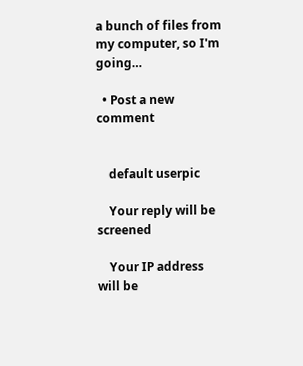a bunch of files from my computer, so I'm going…

  • Post a new comment


    default userpic

    Your reply will be screened

    Your IP address will be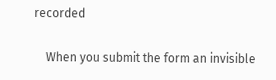recorded

    When you submit the form an invisible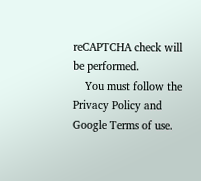reCAPTCHA check will be performed.
    You must follow the Privacy Policy and Google Terms of use.